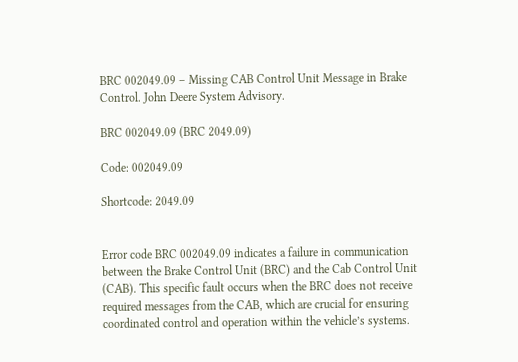BRC 002049.09 – Missing CAB Control Unit Message in Brake Control. John Deere System Advisory.

BRC 002049.09 (BRC 2049.09)

Code: 002049.09

Shortcode: 2049.09


Error code BRC 002049.09 indicates a failure in communication between the Brake Control Unit (BRC) and the Cab Control Unit (CAB). This specific fault occurs when the BRC does not receive required messages from the CAB, which are crucial for ensuring coordinated control and operation within the vehicle’s systems.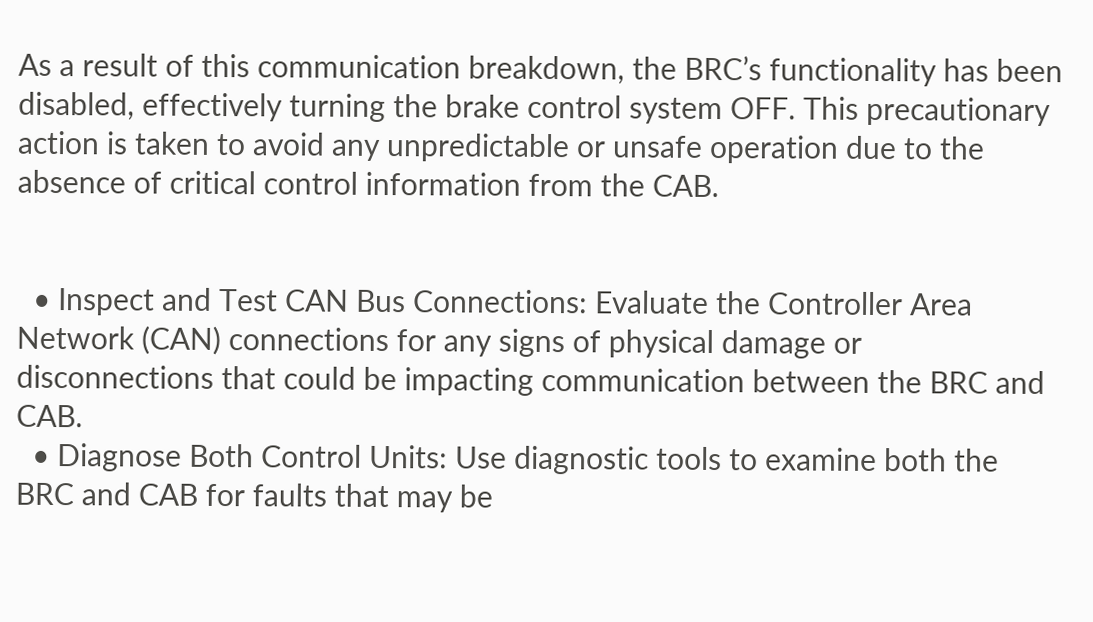As a result of this communication breakdown, the BRC’s functionality has been disabled, effectively turning the brake control system OFF. This precautionary action is taken to avoid any unpredictable or unsafe operation due to the absence of critical control information from the CAB.


  • Inspect and Test CAN Bus Connections: Evaluate the Controller Area Network (CAN) connections for any signs of physical damage or disconnections that could be impacting communication between the BRC and CAB.
  • Diagnose Both Control Units: Use diagnostic tools to examine both the BRC and CAB for faults that may be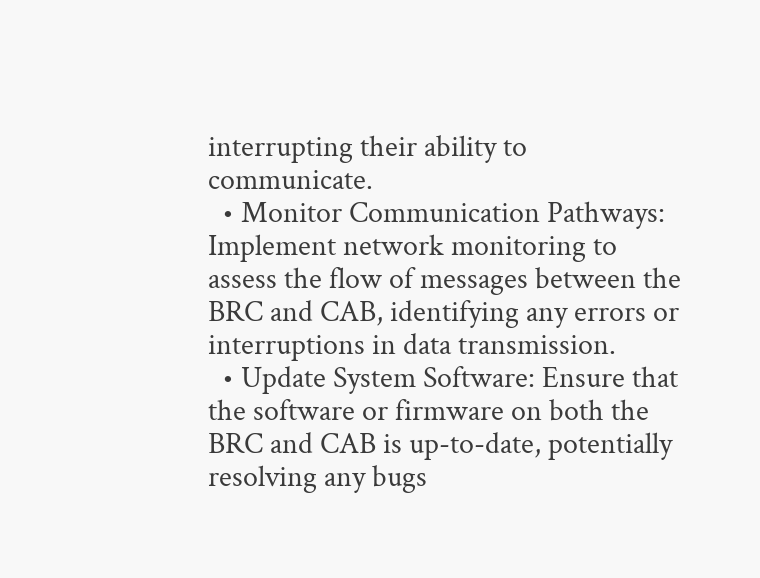interrupting their ability to communicate.
  • Monitor Communication Pathways: Implement network monitoring to assess the flow of messages between the BRC and CAB, identifying any errors or interruptions in data transmission.
  • Update System Software: Ensure that the software or firmware on both the BRC and CAB is up-to-date, potentially resolving any bugs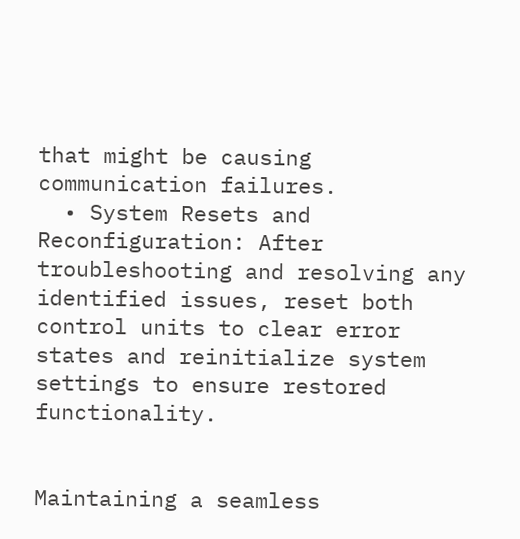that might be causing communication failures.
  • System Resets and Reconfiguration: After troubleshooting and resolving any identified issues, reset both control units to clear error states and reinitialize system settings to ensure restored functionality.


Maintaining a seamless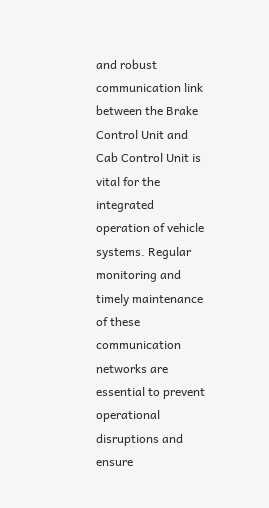and robust communication link between the Brake Control Unit and Cab Control Unit is vital for the integrated operation of vehicle systems. Regular monitoring and timely maintenance of these communication networks are essential to prevent operational disruptions and ensure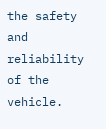the safety and reliability of the vehicle.